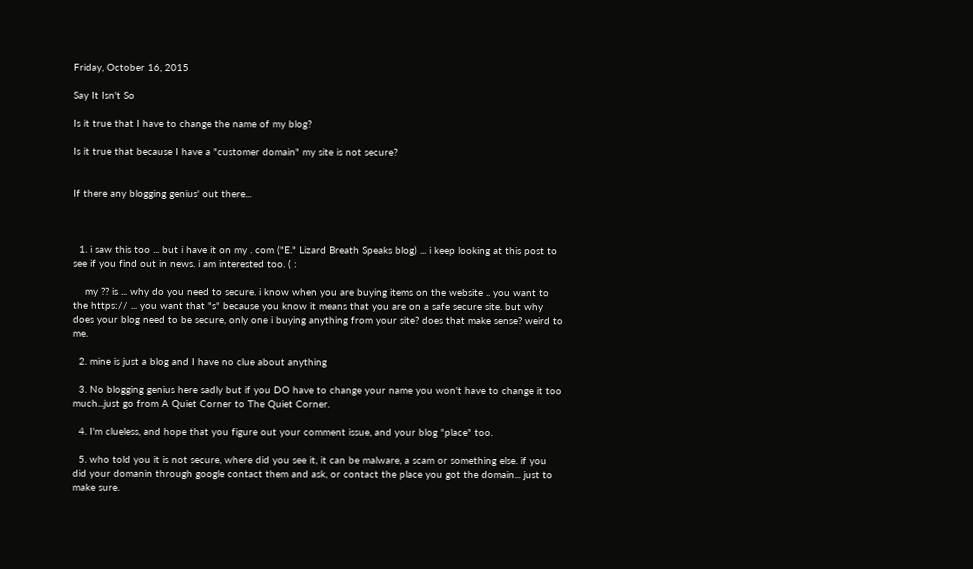Friday, October 16, 2015

Say It Isn't So

Is it true that I have to change the name of my blog?

Is it true that because I have a "customer domain" my site is not secure?


If there any blogging genius' out there...



  1. i saw this too ... but i have it on my . com ("E." Lizard Breath Speaks blog) ... i keep looking at this post to see if you find out in news. i am interested too. ( :

    my ?? is ... why do you need to secure. i know when you are buying items on the website .. you want to the https:// ... you want that "s" because you know it means that you are on a safe secure site. but why does your blog need to be secure, only one i buying anything from your site? does that make sense? weird to me.

  2. mine is just a blog and I have no clue about anything

  3. No blogging genius here sadly but if you DO have to change your name you won't have to change it too much...just go from A Quiet Corner to The Quiet Corner.

  4. I'm clueless, and hope that you figure out your comment issue, and your blog "place" too.

  5. who told you it is not secure, where did you see it, it can be malware, a scam or something else. if you did your domanin through google contact them and ask, or contact the place you got the domain... just to make sure.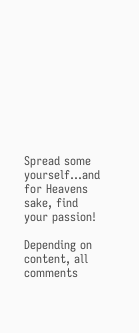Spread some yourself...and for Heavens sake, find your passion!

Depending on content, all comments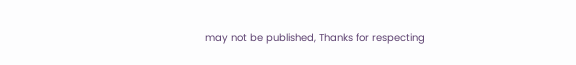may not be published, Thanks for respecting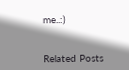me..:)


Related Posts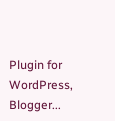Plugin for WordPress, Blogger...